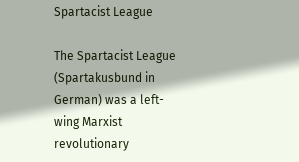Spartacist League

The Spartacist League (Spartakusbund in German) was a left-wing Marxist revolutionary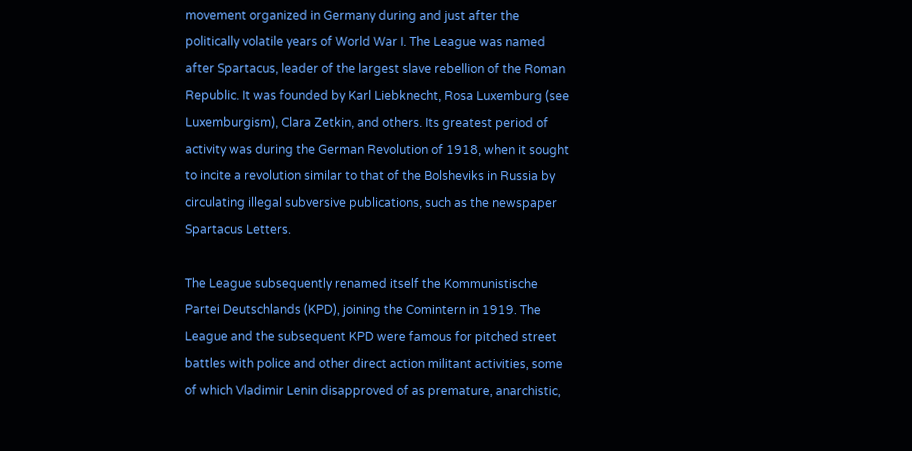movement organized in Germany during and just after the politically volatile years of World War I. The League was named after Spartacus, leader of the largest slave rebellion of the Roman Republic. It was founded by Karl Liebknecht, Rosa Luxemburg (see Luxemburgism), Clara Zetkin, and others. Its greatest period of activity was during the German Revolution of 1918, when it sought to incite a revolution similar to that of the Bolsheviks in Russia by circulating illegal subversive publications, such as the newspaper Spartacus Letters.

The League subsequently renamed itself the Kommunistische Partei Deutschlands (KPD), joining the Comintern in 1919. The League and the subsequent KPD were famous for pitched street battles with police and other direct action militant activities, some of which Vladimir Lenin disapproved of as premature, anarchistic,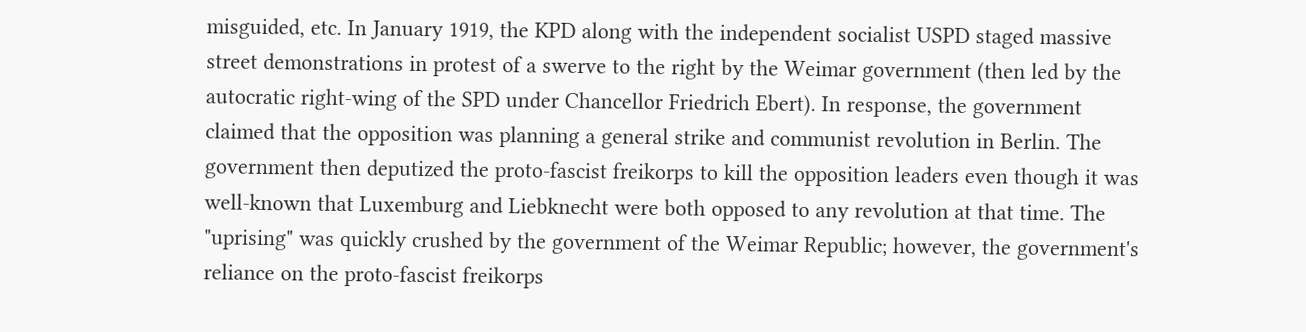misguided, etc. In January 1919, the KPD along with the independent socialist USPD staged massive street demonstrations in protest of a swerve to the right by the Weimar government (then led by the autocratic right-wing of the SPD under Chancellor Friedrich Ebert). In response, the government claimed that the opposition was planning a general strike and communist revolution in Berlin. The government then deputized the proto-fascist freikorps to kill the opposition leaders even though it was well-known that Luxemburg and Liebknecht were both opposed to any revolution at that time. The "uprising" was quickly crushed by the government of the Weimar Republic; however, the government's reliance on the proto-fascist freikorps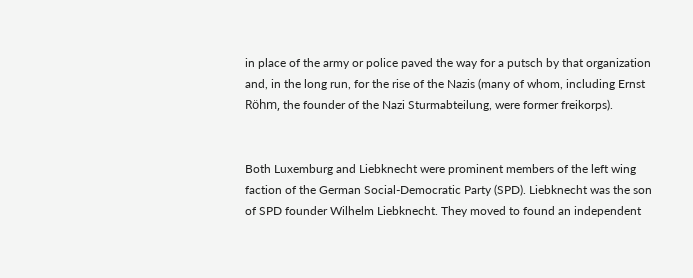in place of the army or police paved the way for a putsch by that organization and, in the long run, for the rise of the Nazis (many of whom, including Ernst Röhm, the founder of the Nazi Sturmabteilung, were former freikorps).


Both Luxemburg and Liebknecht were prominent members of the left wing faction of the German Social-Democratic Party (SPD). Liebknecht was the son of SPD founder Wilhelm Liebknecht. They moved to found an independent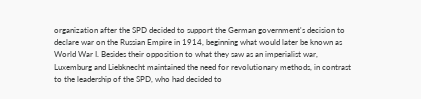organization after the SPD decided to support the German government's decision to declare war on the Russian Empire in 1914, beginning what would later be known as World War I. Besides their opposition to what they saw as an imperialist war, Luxemburg and Liebknecht maintained the need for revolutionary methods, in contrast to the leadership of the SPD, who had decided to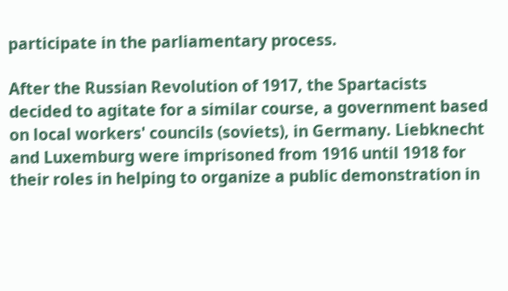participate in the parliamentary process.

After the Russian Revolution of 1917, the Spartacists decided to agitate for a similar course, a government based on local workers' councils (soviets), in Germany. Liebknecht and Luxemburg were imprisoned from 1916 until 1918 for their roles in helping to organize a public demonstration in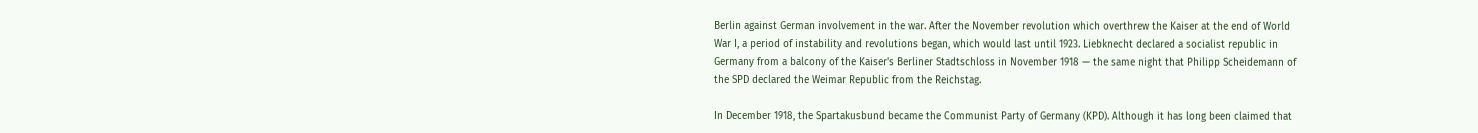Berlin against German involvement in the war. After the November revolution which overthrew the Kaiser at the end of World War I, a period of instability and revolutions began, which would last until 1923. Liebknecht declared a socialist republic in Germany from a balcony of the Kaiser's Berliner Stadtschloss in November 1918 — the same night that Philipp Scheidemann of the SPD declared the Weimar Republic from the Reichstag.

In December 1918, the Spartakusbund became the Communist Party of Germany (KPD). Although it has long been claimed that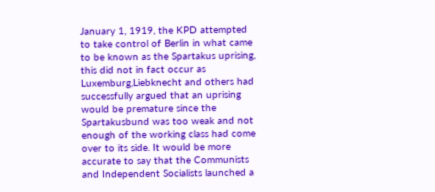January 1, 1919, the KPD attempted to take control of Berlin in what came to be known as the Spartakus uprising, this did not in fact occur as Luxemburg,Liebknecht and others had successfully argued that an uprising would be premature since the Spartakusbund was too weak and not enough of the working class had come over to its side. It would be more accurate to say that the Communists and Independent Socialists launched a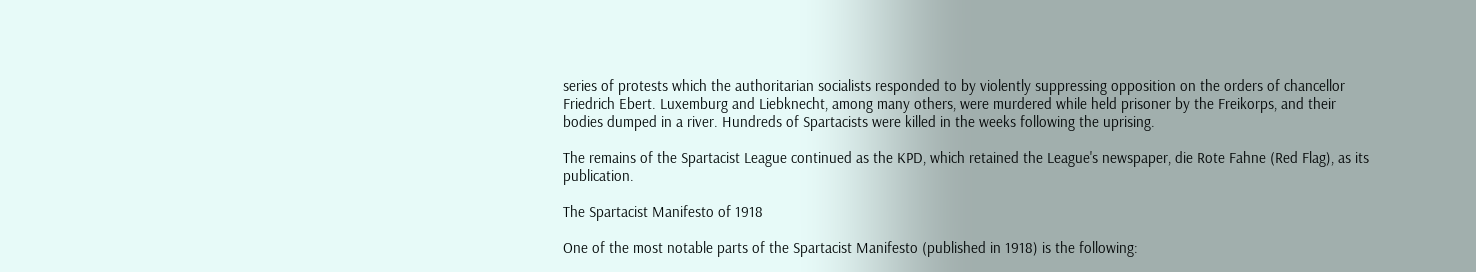series of protests which the authoritarian socialists responded to by violently suppressing opposition on the orders of chancellor Friedrich Ebert. Luxemburg and Liebknecht, among many others, were murdered while held prisoner by the Freikorps, and their bodies dumped in a river. Hundreds of Spartacists were killed in the weeks following the uprising.

The remains of the Spartacist League continued as the KPD, which retained the League's newspaper, die Rote Fahne (Red Flag), as its publication.

The Spartacist Manifesto of 1918

One of the most notable parts of the Spartacist Manifesto (published in 1918) is the following: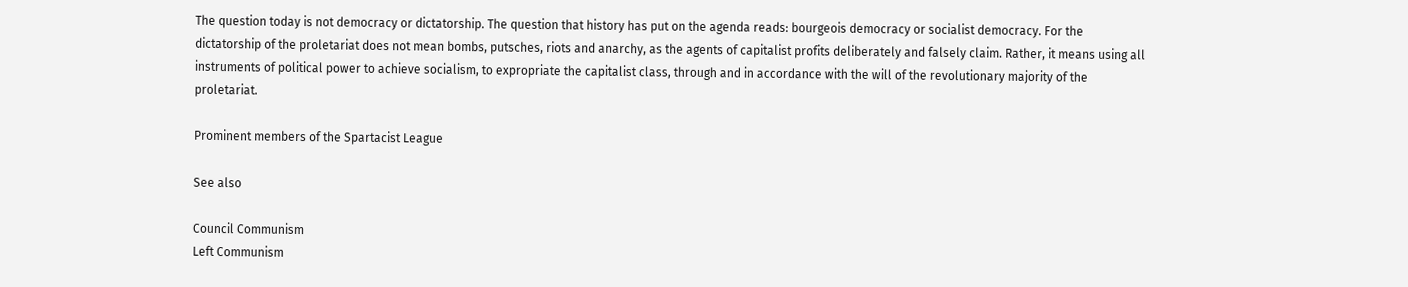The question today is not democracy or dictatorship. The question that history has put on the agenda reads: bourgeois democracy or socialist democracy. For the dictatorship of the proletariat does not mean bombs, putsches, riots and anarchy, as the agents of capitalist profits deliberately and falsely claim. Rather, it means using all instruments of political power to achieve socialism, to expropriate the capitalist class, through and in accordance with the will of the revolutionary majority of the proletariat.

Prominent members of the Spartacist League

See also

Council Communism
Left Communism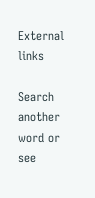External links

Search another word or see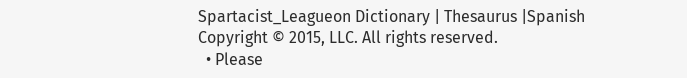Spartacist_Leagueon Dictionary | Thesaurus |Spanish
Copyright © 2015, LLC. All rights reserved.
  • Please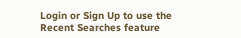Login or Sign Up to use the Recent Searches feature